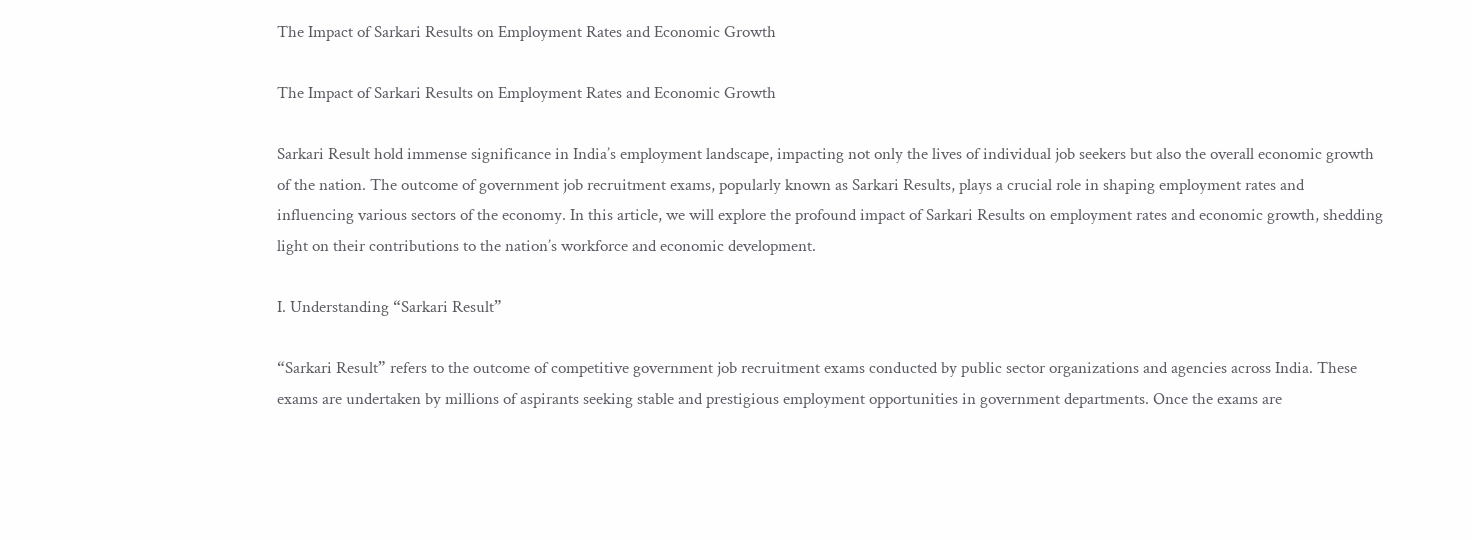The Impact of Sarkari Results on Employment Rates and Economic Growth

The Impact of Sarkari Results on Employment Rates and Economic Growth

Sarkari Result hold immense significance in India’s employment landscape, impacting not only the lives of individual job seekers but also the overall economic growth of the nation. The outcome of government job recruitment exams, popularly known as Sarkari Results, plays a crucial role in shaping employment rates and influencing various sectors of the economy. In this article, we will explore the profound impact of Sarkari Results on employment rates and economic growth, shedding light on their contributions to the nation’s workforce and economic development.

I. Understanding “Sarkari Result”

“Sarkari Result” refers to the outcome of competitive government job recruitment exams conducted by public sector organizations and agencies across India. These exams are undertaken by millions of aspirants seeking stable and prestigious employment opportunities in government departments. Once the exams are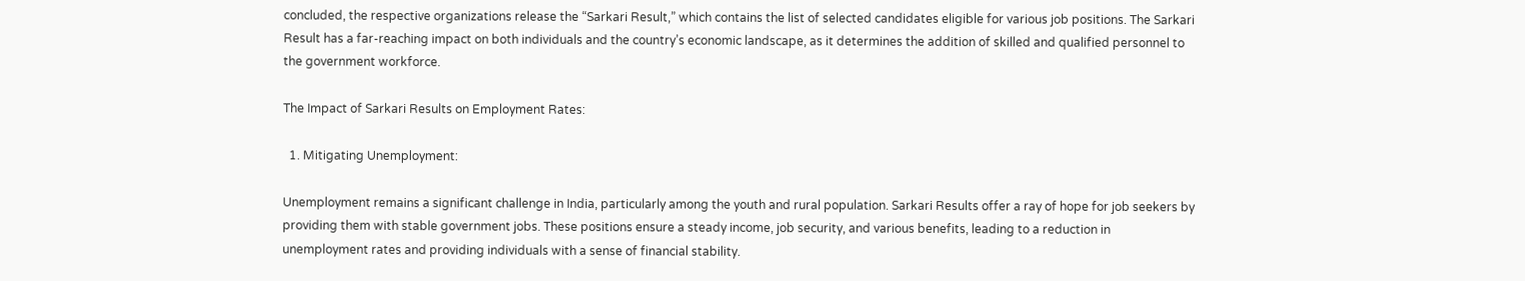concluded, the respective organizations release the “Sarkari Result,” which contains the list of selected candidates eligible for various job positions. The Sarkari Result has a far-reaching impact on both individuals and the country’s economic landscape, as it determines the addition of skilled and qualified personnel to the government workforce.

The Impact of Sarkari Results on Employment Rates:

  1. Mitigating Unemployment:

Unemployment remains a significant challenge in India, particularly among the youth and rural population. Sarkari Results offer a ray of hope for job seekers by providing them with stable government jobs. These positions ensure a steady income, job security, and various benefits, leading to a reduction in unemployment rates and providing individuals with a sense of financial stability.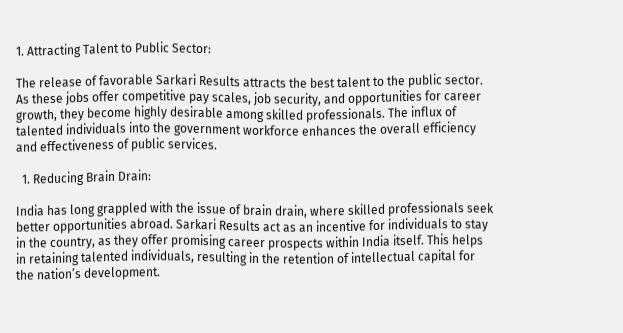1. Attracting Talent to Public Sector:

The release of favorable Sarkari Results attracts the best talent to the public sector. As these jobs offer competitive pay scales, job security, and opportunities for career growth, they become highly desirable among skilled professionals. The influx of talented individuals into the government workforce enhances the overall efficiency and effectiveness of public services.

  1. Reducing Brain Drain:

India has long grappled with the issue of brain drain, where skilled professionals seek better opportunities abroad. Sarkari Results act as an incentive for individuals to stay in the country, as they offer promising career prospects within India itself. This helps in retaining talented individuals, resulting in the retention of intellectual capital for the nation’s development.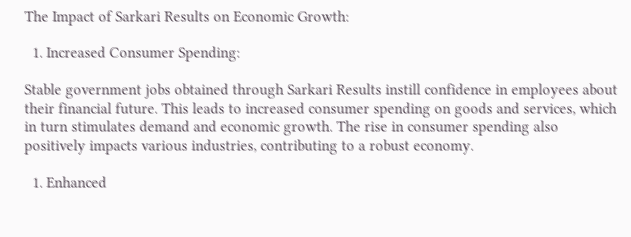The Impact of Sarkari Results on Economic Growth:

  1. Increased Consumer Spending:

Stable government jobs obtained through Sarkari Results instill confidence in employees about their financial future. This leads to increased consumer spending on goods and services, which in turn stimulates demand and economic growth. The rise in consumer spending also positively impacts various industries, contributing to a robust economy.

  1. Enhanced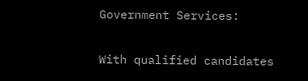Government Services:

With qualified candidates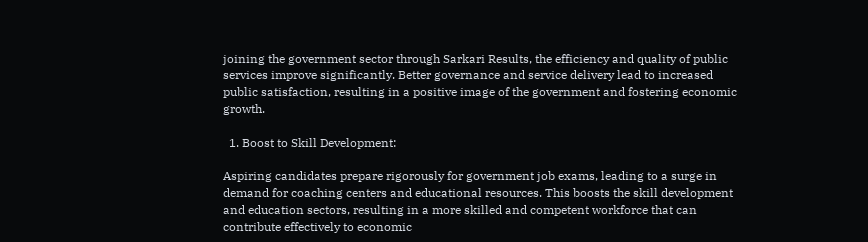joining the government sector through Sarkari Results, the efficiency and quality of public services improve significantly. Better governance and service delivery lead to increased public satisfaction, resulting in a positive image of the government and fostering economic growth.

  1. Boost to Skill Development:

Aspiring candidates prepare rigorously for government job exams, leading to a surge in demand for coaching centers and educational resources. This boosts the skill development and education sectors, resulting in a more skilled and competent workforce that can contribute effectively to economic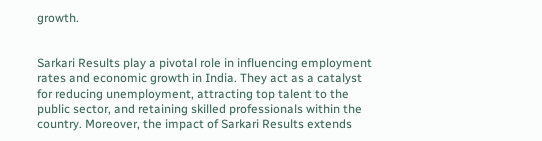growth.


Sarkari Results play a pivotal role in influencing employment rates and economic growth in India. They act as a catalyst for reducing unemployment, attracting top talent to the public sector, and retaining skilled professionals within the country. Moreover, the impact of Sarkari Results extends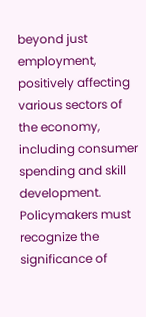beyond just employment, positively affecting various sectors of the economy, including consumer spending and skill development. Policymakers must recognize the significance of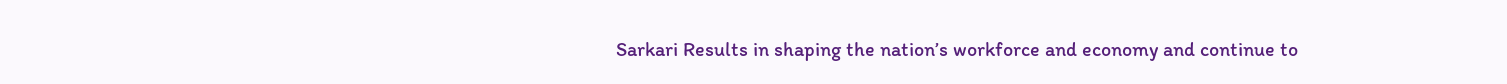Sarkari Results in shaping the nation’s workforce and economy and continue to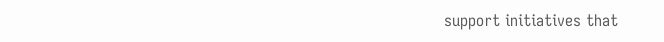support initiatives that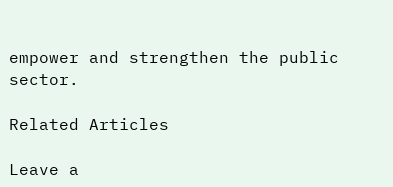empower and strengthen the public sector.

Related Articles

Leave a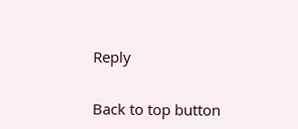Reply

Back to top button